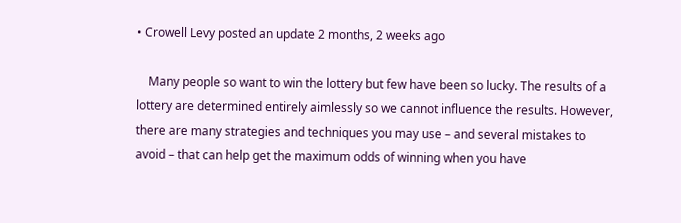• Crowell Levy posted an update 2 months, 2 weeks ago

    Many people so want to win the lottery but few have been so lucky. The results of a lottery are determined entirely aimlessly so we cannot influence the results. However, there are many strategies and techniques you may use – and several mistakes to avoid – that can help get the maximum odds of winning when you have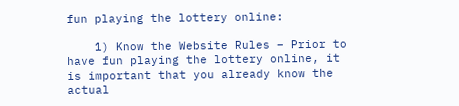fun playing the lottery online:

    1) Know the Website Rules – Prior to have fun playing the lottery online, it is important that you already know the actual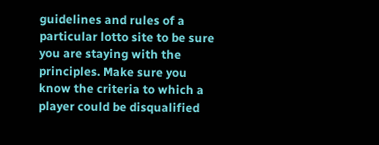guidelines and rules of a particular lotto site to be sure you are staying with the principles. Make sure you know the criteria to which a player could be disqualified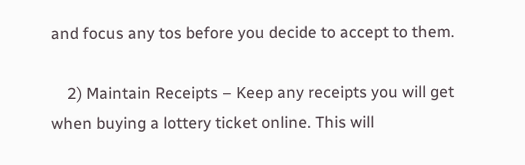and focus any tos before you decide to accept to them.

    2) Maintain Receipts – Keep any receipts you will get when buying a lottery ticket online. This will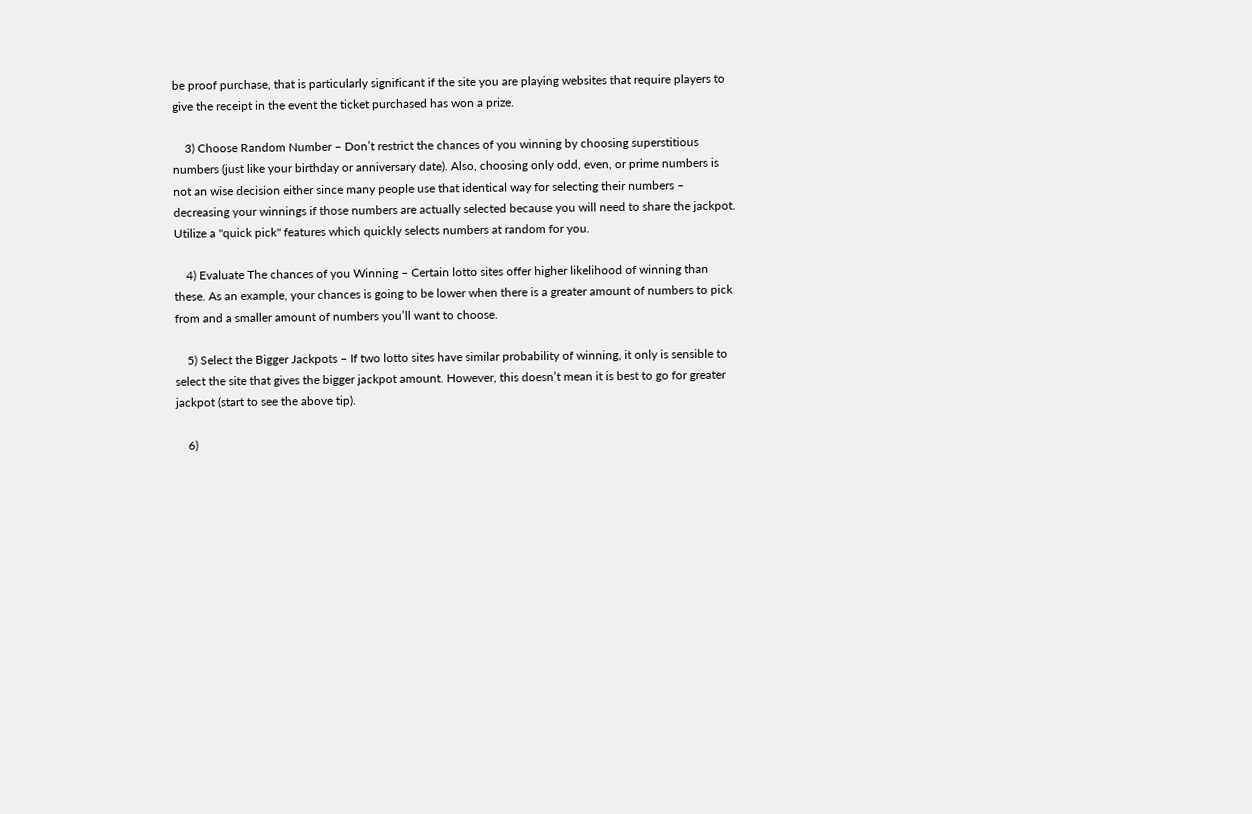be proof purchase, that is particularly significant if the site you are playing websites that require players to give the receipt in the event the ticket purchased has won a prize.

    3) Choose Random Number – Don’t restrict the chances of you winning by choosing superstitious numbers (just like your birthday or anniversary date). Also, choosing only odd, even, or prime numbers is not an wise decision either since many people use that identical way for selecting their numbers – decreasing your winnings if those numbers are actually selected because you will need to share the jackpot. Utilize a "quick pick" features which quickly selects numbers at random for you.

    4) Evaluate The chances of you Winning – Certain lotto sites offer higher likelihood of winning than these. As an example, your chances is going to be lower when there is a greater amount of numbers to pick from and a smaller amount of numbers you’ll want to choose.

    5) Select the Bigger Jackpots – If two lotto sites have similar probability of winning, it only is sensible to select the site that gives the bigger jackpot amount. However, this doesn’t mean it is best to go for greater jackpot (start to see the above tip).

    6)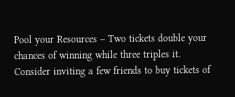Pool your Resources – Two tickets double your chances of winning while three triples it. Consider inviting a few friends to buy tickets of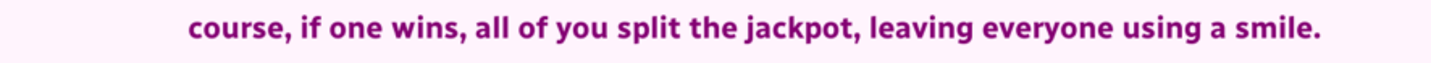course, if one wins, all of you split the jackpot, leaving everyone using a smile.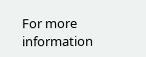For more information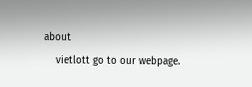about
    vietlott go to our webpage.